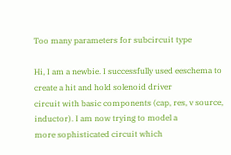Too many parameters for subcircuit type

Hi, I am a newbie. I successfully used eeschema to create a hit and hold solenoid driver
circuit with basic components (cap, res, v source, inductor). I am now trying to model a
more sophisticated circuit which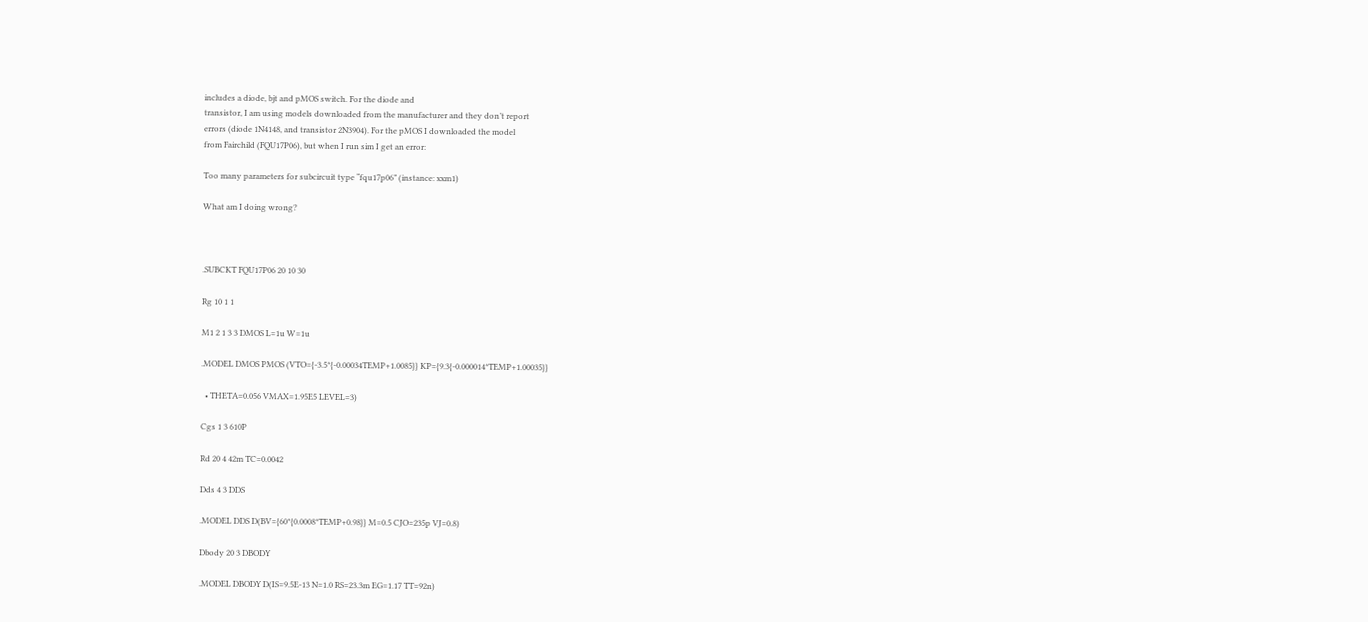includes a diode, bjt and pMOS switch. For the diode and
transistor, I am using models downloaded from the manufacturer and they don’t report
errors (diode 1N4148, and transistor 2N3904). For the pMOS I downloaded the model
from Fairchild (FQU17P06), but when I run sim I get an error:

Too many parameters for subcircuit type “fqu17p06” (instance: xxm1)

What am I doing wrong?



.SUBCKT FQU17P06 20 10 30

Rg 10 1 1

M1 2 1 3 3 DMOS L=1u W=1u

.MODEL DMOS PMOS (VTO={-3.5*{-0.00034TEMP+1.0085}} KP={9.3{-0.000014*TEMP+1.00035}}

  • THETA=0.056 VMAX=1.95E5 LEVEL=3)

Cgs 1 3 610P

Rd 20 4 42m TC=0.0042

Dds 4 3 DDS

.MODEL DDS D(BV={60*{0.0008*TEMP+0.98}} M=0.5 CJO=235p VJ=0.8)

Dbody 20 3 DBODY

.MODEL DBODY D(IS=9.5E-13 N=1.0 RS=23.3m EG=1.17 TT=92n)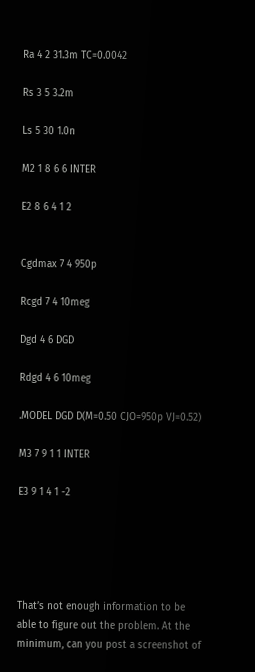Ra 4 2 31.3m TC=0.0042

Rs 3 5 3.2m

Ls 5 30 1.0n

M2 1 8 6 6 INTER

E2 8 6 4 1 2


Cgdmax 7 4 950p

Rcgd 7 4 10meg

Dgd 4 6 DGD

Rdgd 4 6 10meg

.MODEL DGD D(M=0.50 CJO=950p VJ=0.52)

M3 7 9 1 1 INTER

E3 9 1 4 1 -2





That’s not enough information to be able to figure out the problem. At the minimum, can you post a screenshot of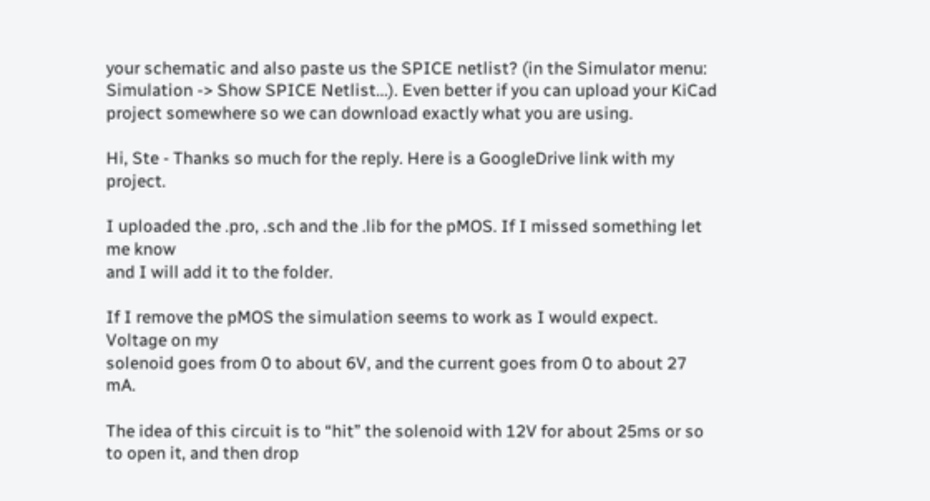your schematic and also paste us the SPICE netlist? (in the Simulator menu: Simulation -> Show SPICE Netlist...). Even better if you can upload your KiCad project somewhere so we can download exactly what you are using.

Hi, Ste - Thanks so much for the reply. Here is a GoogleDrive link with my project.

I uploaded the .pro, .sch and the .lib for the pMOS. If I missed something let me know
and I will add it to the folder.

If I remove the pMOS the simulation seems to work as I would expect. Voltage on my
solenoid goes from 0 to about 6V, and the current goes from 0 to about 27 mA.

The idea of this circuit is to “hit” the solenoid with 12V for about 25ms or so to open it, and then drop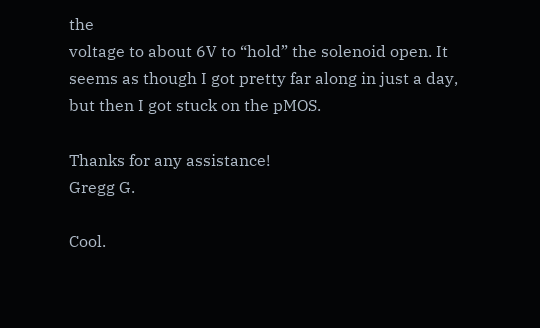the
voltage to about 6V to “hold” the solenoid open. It seems as though I got pretty far along in just a day,
but then I got stuck on the pMOS.

Thanks for any assistance!
Gregg G.

Cool.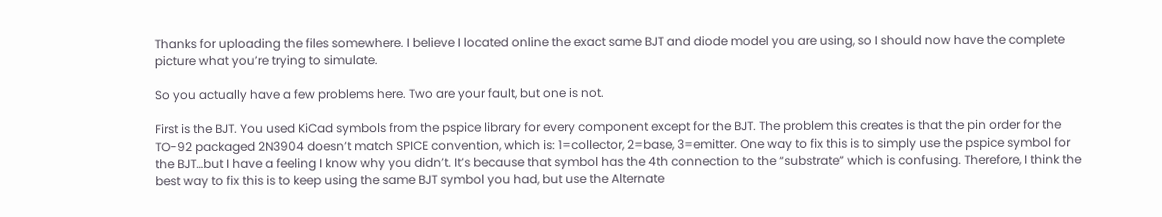Thanks for uploading the files somewhere. I believe I located online the exact same BJT and diode model you are using, so I should now have the complete picture what you’re trying to simulate.

So you actually have a few problems here. Two are your fault, but one is not.

First is the BJT. You used KiCad symbols from the pspice library for every component except for the BJT. The problem this creates is that the pin order for the TO-92 packaged 2N3904 doesn’t match SPICE convention, which is: 1=collector, 2=base, 3=emitter. One way to fix this is to simply use the pspice symbol for the BJT…but I have a feeling I know why you didn’t. It’s because that symbol has the 4th connection to the “substrate” which is confusing. Therefore, I think the best way to fix this is to keep using the same BJT symbol you had, but use the Alternate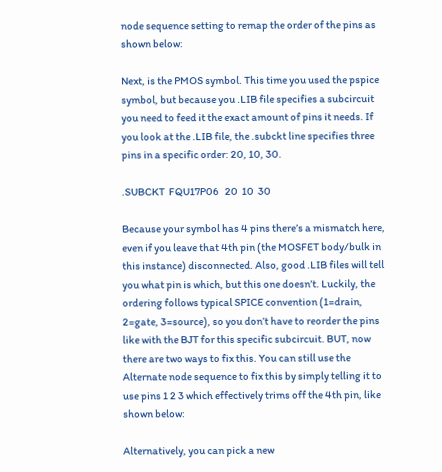node sequence setting to remap the order of the pins as shown below:

Next, is the PMOS symbol. This time you used the pspice symbol, but because you .LIB file specifies a subcircuit you need to feed it the exact amount of pins it needs. If you look at the .LIB file, the .subckt line specifies three pins in a specific order: 20, 10, 30.

.SUBCKT  FQU17P06   20  10  30

Because your symbol has 4 pins there’s a mismatch here, even if you leave that 4th pin (the MOSFET body/bulk in this instance) disconnected. Also, good .LIB files will tell you what pin is which, but this one doesn’t. Luckily, the ordering follows typical SPICE convention (1=drain, 2=gate, 3=source), so you don’t have to reorder the pins like with the BJT for this specific subcircuit. BUT, now there are two ways to fix this. You can still use the Alternate node sequence to fix this by simply telling it to use pins 1 2 3 which effectively trims off the 4th pin, like shown below:

Alternatively, you can pick a new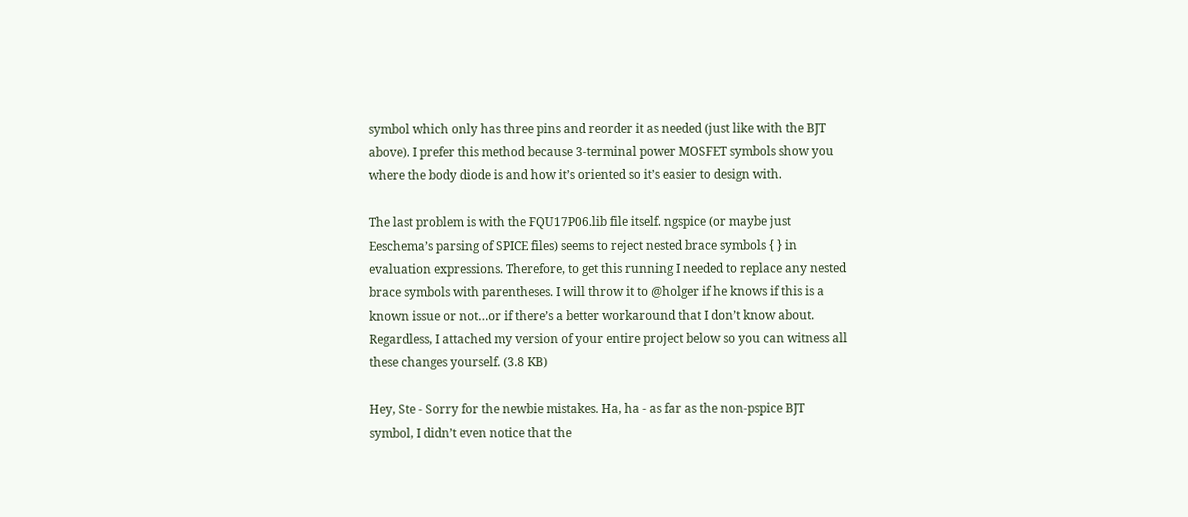symbol which only has three pins and reorder it as needed (just like with the BJT above). I prefer this method because 3-terminal power MOSFET symbols show you where the body diode is and how it’s oriented so it’s easier to design with.

The last problem is with the FQU17P06.lib file itself. ngspice (or maybe just Eeschema’s parsing of SPICE files) seems to reject nested brace symbols { } in evaluation expressions. Therefore, to get this running I needed to replace any nested brace symbols with parentheses. I will throw it to @holger if he knows if this is a known issue or not…or if there’s a better workaround that I don’t know about. Regardless, I attached my version of your entire project below so you can witness all these changes yourself. (3.8 KB)

Hey, Ste - Sorry for the newbie mistakes. Ha, ha - as far as the non-pspice BJT symbol, I didn’t even notice that the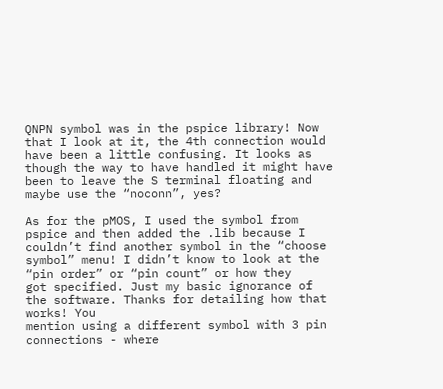QNPN symbol was in the pspice library! Now that I look at it, the 4th connection would have been a little confusing. It looks as though the way to have handled it might have been to leave the S terminal floating and maybe use the “noconn”, yes?

As for the pMOS, I used the symbol from pspice and then added the .lib because I couldn’t find another symbol in the “choose symbol” menu! I didn’t know to look at the “pin order” or “pin count” or how they
got specified. Just my basic ignorance of the software. Thanks for detailing how that works! You
mention using a different symbol with 3 pin connections - where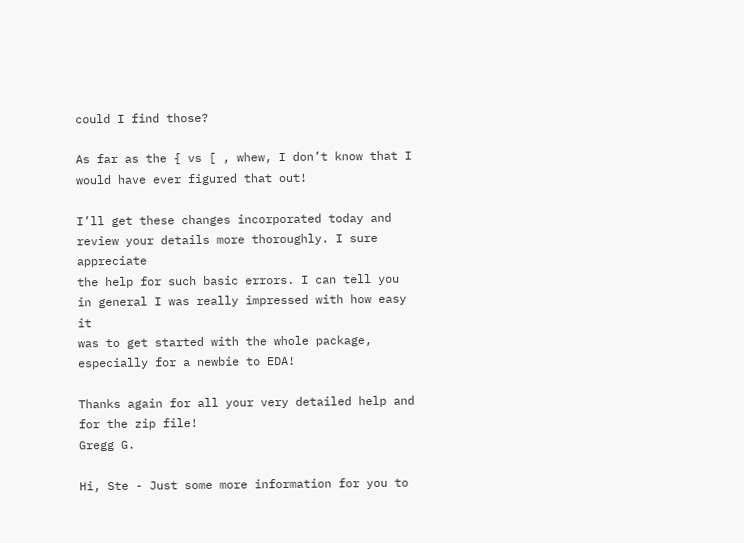could I find those?

As far as the { vs [ , whew, I don’t know that I would have ever figured that out!

I’ll get these changes incorporated today and review your details more thoroughly. I sure appreciate
the help for such basic errors. I can tell you in general I was really impressed with how easy it
was to get started with the whole package, especially for a newbie to EDA!

Thanks again for all your very detailed help and for the zip file!
Gregg G.

Hi, Ste - Just some more information for you to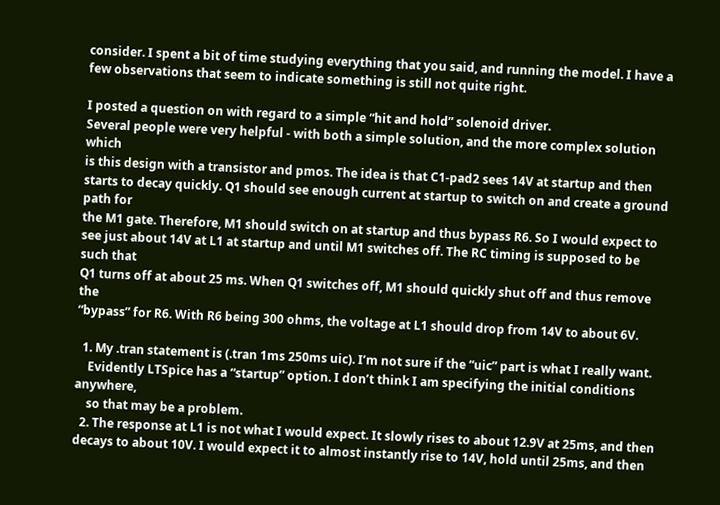consider. I spent a bit of time studying everything that you said, and running the model. I have a few observations that seem to indicate something is still not quite right.

I posted a question on with regard to a simple “hit and hold” solenoid driver.
Several people were very helpful - with both a simple solution, and the more complex solution which
is this design with a transistor and pmos. The idea is that C1-pad2 sees 14V at startup and then starts to decay quickly. Q1 should see enough current at startup to switch on and create a ground path for
the M1 gate. Therefore, M1 should switch on at startup and thus bypass R6. So I would expect to see just about 14V at L1 at startup and until M1 switches off. The RC timing is supposed to be such that
Q1 turns off at about 25 ms. When Q1 switches off, M1 should quickly shut off and thus remove the
“bypass” for R6. With R6 being 300 ohms, the voltage at L1 should drop from 14V to about 6V.

  1. My .tran statement is (.tran 1ms 250ms uic). I’m not sure if the “uic” part is what I really want.
    Evidently LTSpice has a “startup” option. I don’t think I am specifying the initial conditions anywhere,
    so that may be a problem.
  2. The response at L1 is not what I would expect. It slowly rises to about 12.9V at 25ms, and then decays to about 10V. I would expect it to almost instantly rise to 14V, hold until 25ms, and then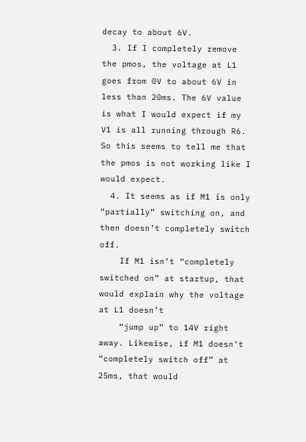decay to about 6V.
  3. If I completely remove the pmos, the voltage at L1 goes from 0V to about 6V in less than 20ms. The 6V value is what I would expect if my V1 is all running through R6. So this seems to tell me that the pmos is not working like I would expect.
  4. It seems as if M1 is only “partially” switching on, and then doesn’t completely switch off.
    If M1 isn’t “completely switched on” at startup, that would explain why the voltage at L1 doesn’t
    “jump up” to 14V right away. Likewise, if M1 doesn’t “completely switch off” at 25ms, that would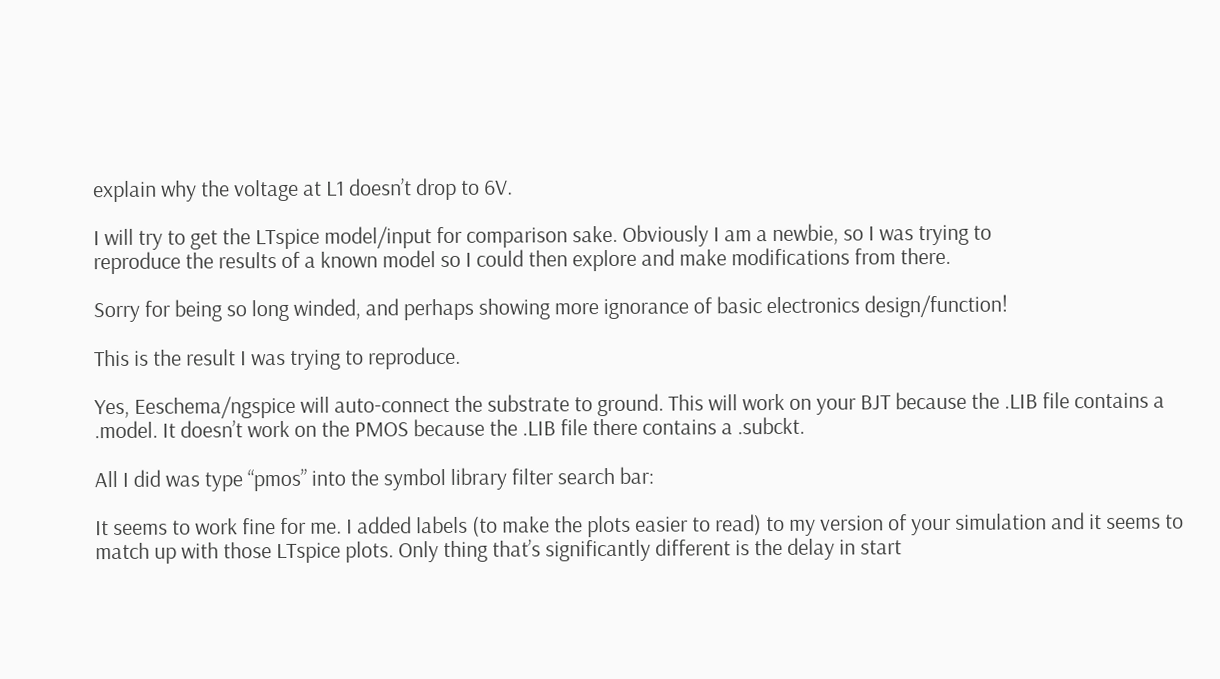explain why the voltage at L1 doesn’t drop to 6V.

I will try to get the LTspice model/input for comparison sake. Obviously I am a newbie, so I was trying to
reproduce the results of a known model so I could then explore and make modifications from there.

Sorry for being so long winded, and perhaps showing more ignorance of basic electronics design/function!

This is the result I was trying to reproduce.

Yes, Eeschema/ngspice will auto-connect the substrate to ground. This will work on your BJT because the .LIB file contains a .model. It doesn’t work on the PMOS because the .LIB file there contains a .subckt.

All I did was type “pmos” into the symbol library filter search bar:

It seems to work fine for me. I added labels (to make the plots easier to read) to my version of your simulation and it seems to match up with those LTspice plots. Only thing that’s significantly different is the delay in start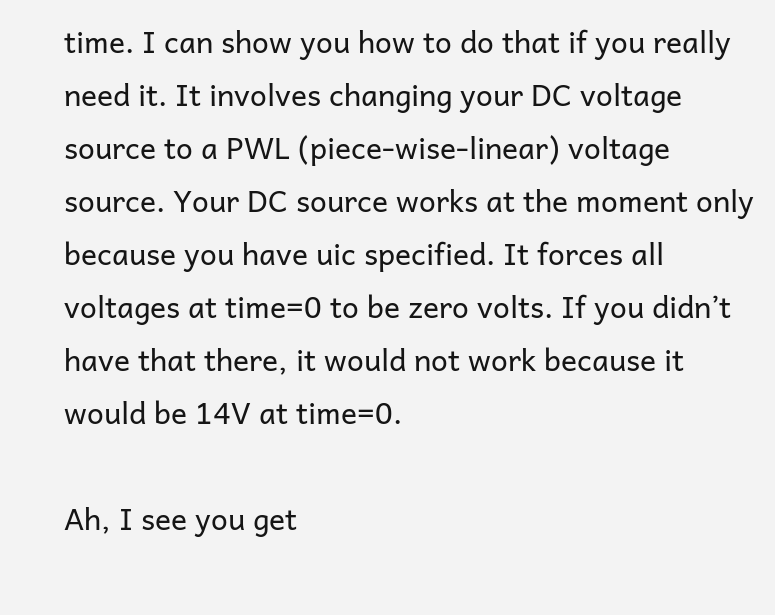time. I can show you how to do that if you really need it. It involves changing your DC voltage source to a PWL (piece-wise-linear) voltage source. Your DC source works at the moment only because you have uic specified. It forces all voltages at time=0 to be zero volts. If you didn’t have that there, it would not work because it would be 14V at time=0.

Ah, I see you get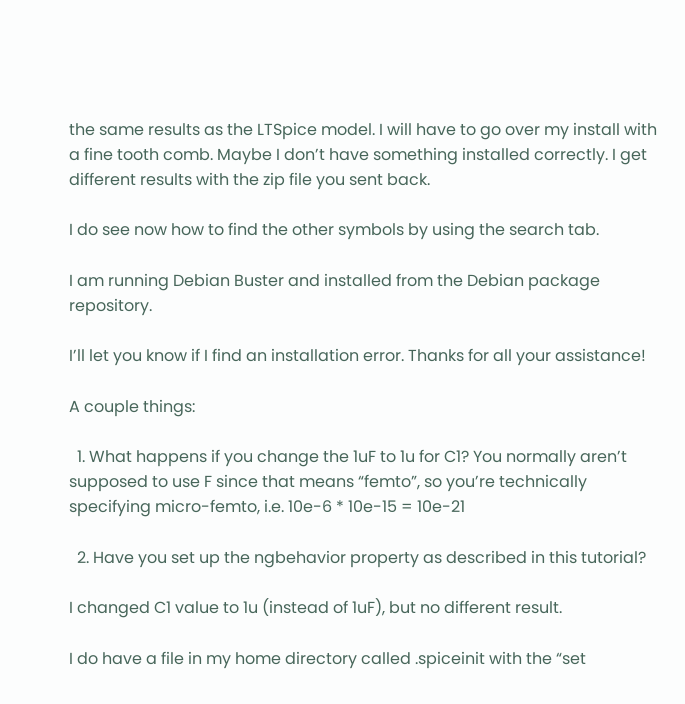the same results as the LTSpice model. I will have to go over my install with a fine tooth comb. Maybe I don’t have something installed correctly. I get different results with the zip file you sent back.

I do see now how to find the other symbols by using the search tab.

I am running Debian Buster and installed from the Debian package repository.

I’ll let you know if I find an installation error. Thanks for all your assistance!

A couple things:

  1. What happens if you change the 1uF to 1u for C1? You normally aren’t supposed to use F since that means “femto”, so you’re technically specifying micro-femto, i.e. 10e-6 * 10e-15 = 10e-21

  2. Have you set up the ngbehavior property as described in this tutorial?

I changed C1 value to 1u (instead of 1uF), but no different result.

I do have a file in my home directory called .spiceinit with the “set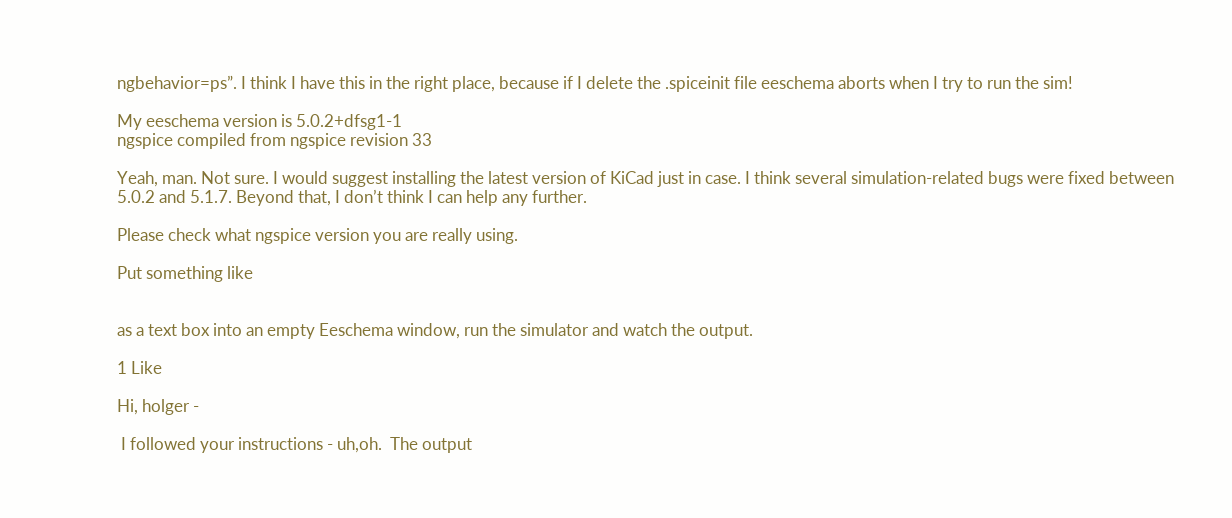ngbehavior=ps”. I think I have this in the right place, because if I delete the .spiceinit file eeschema aborts when I try to run the sim!

My eeschema version is 5.0.2+dfsg1-1
ngspice compiled from ngspice revision 33

Yeah, man. Not sure. I would suggest installing the latest version of KiCad just in case. I think several simulation-related bugs were fixed between 5.0.2 and 5.1.7. Beyond that, I don’t think I can help any further.

Please check what ngspice version you are really using.

Put something like


as a text box into an empty Eeschema window, run the simulator and watch the output.

1 Like

Hi, holger -

 I followed your instructions - uh,oh.  The output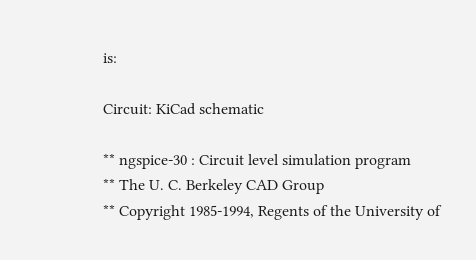is:

Circuit: KiCad schematic

** ngspice-30 : Circuit level simulation program
** The U. C. Berkeley CAD Group
** Copyright 1985-1994, Regents of the University of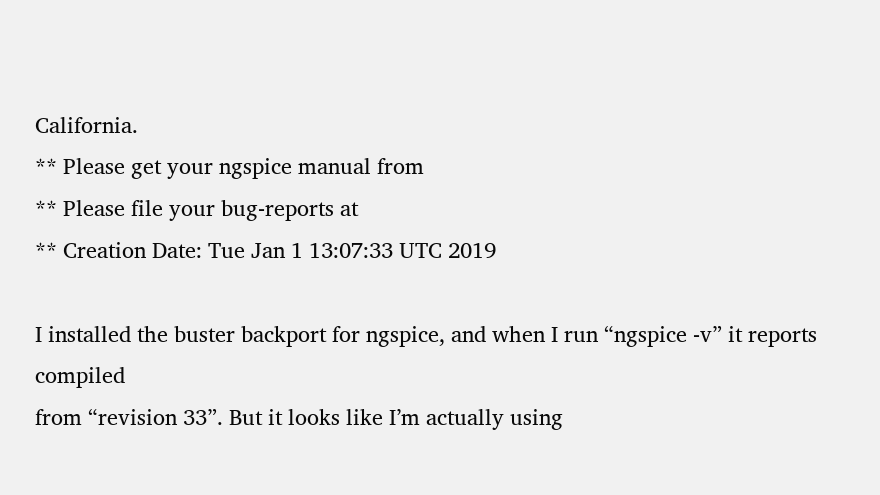California.
** Please get your ngspice manual from
** Please file your bug-reports at
** Creation Date: Tue Jan 1 13:07:33 UTC 2019

I installed the buster backport for ngspice, and when I run “ngspice -v” it reports compiled
from “revision 33”. But it looks like I’m actually using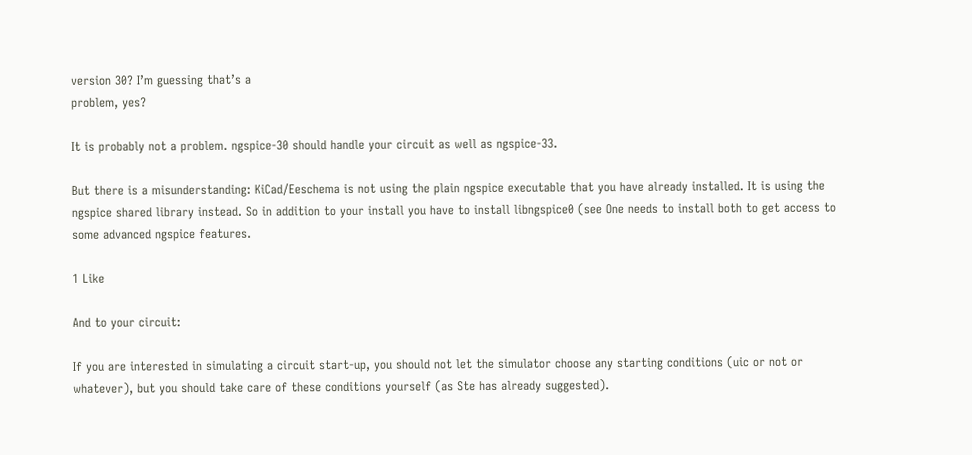version 30? I’m guessing that’s a
problem, yes?

It is probably not a problem. ngspice-30 should handle your circuit as well as ngspice-33.

But there is a misunderstanding: KiCad/Eeschema is not using the plain ngspice executable that you have already installed. It is using the ngspice shared library instead. So in addition to your install you have to install libngspice0 (see One needs to install both to get access to some advanced ngspice features.

1 Like

And to your circuit:

If you are interested in simulating a circuit start-up, you should not let the simulator choose any starting conditions (uic or not or whatever), but you should take care of these conditions yourself (as Ste has already suggested).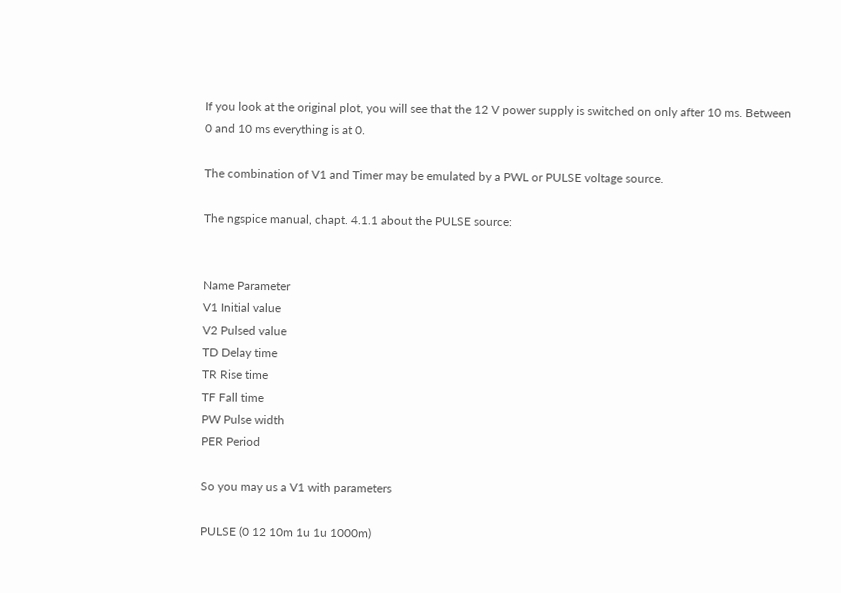If you look at the original plot, you will see that the 12 V power supply is switched on only after 10 ms. Between 0 and 10 ms everything is at 0.

The combination of V1 and Timer may be emulated by a PWL or PULSE voltage source.

The ngspice manual, chapt. 4.1.1 about the PULSE source:


Name Parameter
V1 Initial value
V2 Pulsed value
TD Delay time
TR Rise time
TF Fall time
PW Pulse width
PER Period

So you may us a V1 with parameters

PULSE (0 12 10m 1u 1u 1000m)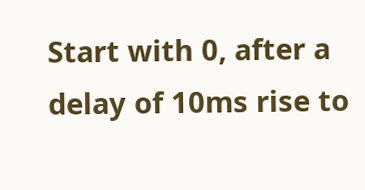Start with 0, after a delay of 10ms rise to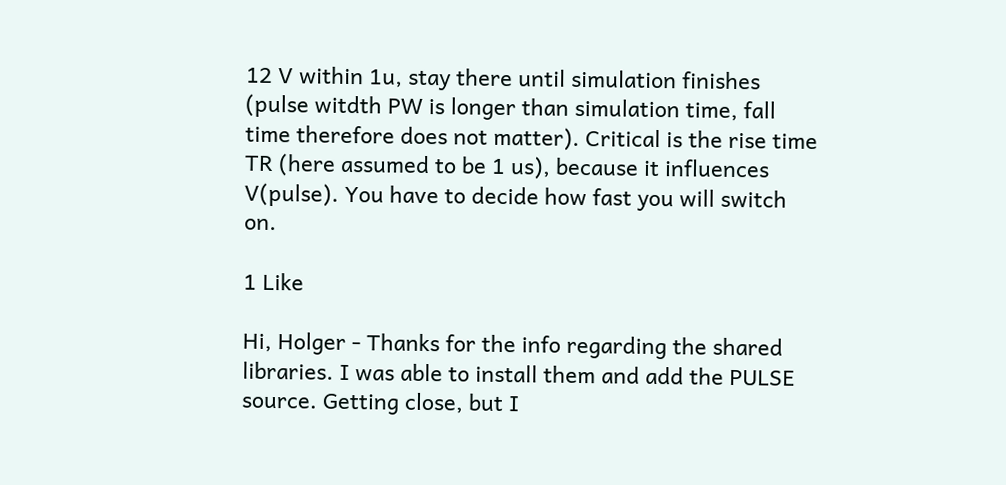12 V within 1u, stay there until simulation finishes (pulse witdth PW is longer than simulation time, fall time therefore does not matter). Critical is the rise time TR (here assumed to be 1 us), because it influences V(pulse). You have to decide how fast you will switch on.

1 Like

Hi, Holger - Thanks for the info regarding the shared libraries. I was able to install them and add the PULSE source. Getting close, but I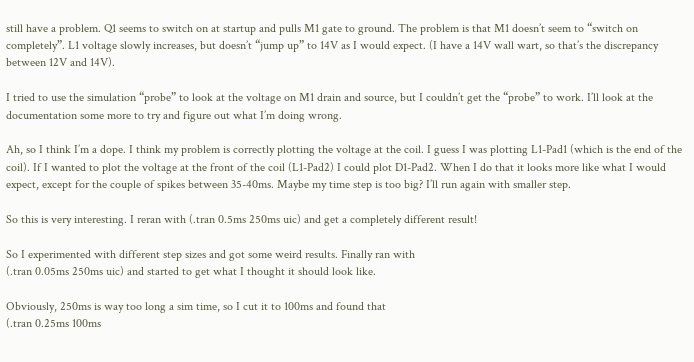still have a problem. Q1 seems to switch on at startup and pulls M1 gate to ground. The problem is that M1 doesn’t seem to “switch on completely”. L1 voltage slowly increases, but doesn’t “jump up” to 14V as I would expect. (I have a 14V wall wart, so that’s the discrepancy between 12V and 14V).

I tried to use the simulation “probe” to look at the voltage on M1 drain and source, but I couldn’t get the “probe” to work. I’ll look at the documentation some more to try and figure out what I’m doing wrong.

Ah, so I think I’m a dope. I think my problem is correctly plotting the voltage at the coil. I guess I was plotting L1-Pad1 (which is the end of the coil). If I wanted to plot the voltage at the front of the coil (L1-Pad2) I could plot D1-Pad2. When I do that it looks more like what I would expect, except for the couple of spikes between 35-40ms. Maybe my time step is too big? I’ll run again with smaller step.

So this is very interesting. I reran with (.tran 0.5ms 250ms uic) and get a completely different result!

So I experimented with different step sizes and got some weird results. Finally ran with
(.tran 0.05ms 250ms uic) and started to get what I thought it should look like.

Obviously, 250ms is way too long a sim time, so I cut it to 100ms and found that
(.tran 0.25ms 100ms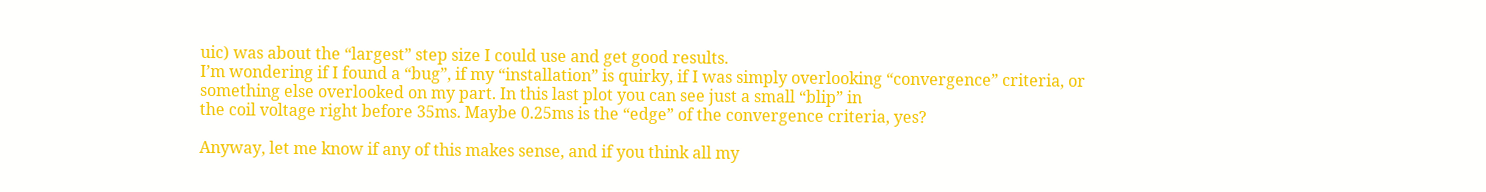uic) was about the “largest” step size I could use and get good results.
I’m wondering if I found a “bug”, if my “installation” is quirky, if I was simply overlooking “convergence” criteria, or something else overlooked on my part. In this last plot you can see just a small “blip” in
the coil voltage right before 35ms. Maybe 0.25ms is the “edge” of the convergence criteria, yes?

Anyway, let me know if any of this makes sense, and if you think all my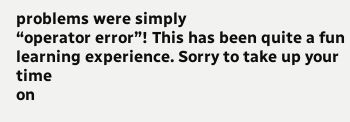problems were simply
“operator error”! This has been quite a fun learning experience. Sorry to take up your time
on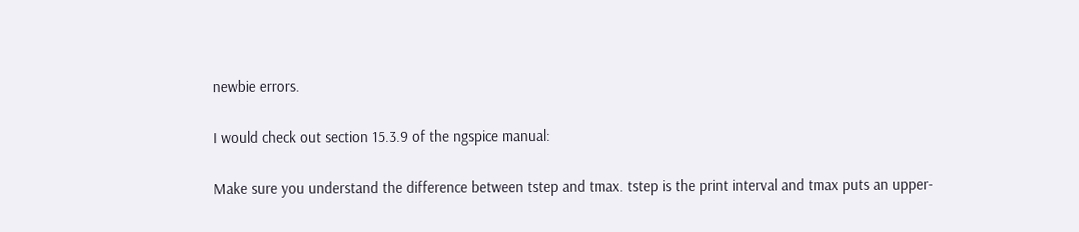newbie errors.

I would check out section 15.3.9 of the ngspice manual:

Make sure you understand the difference between tstep and tmax. tstep is the print interval and tmax puts an upper-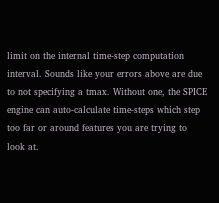limit on the internal time-step computation interval. Sounds like your errors above are due to not specifying a tmax. Without one, the SPICE engine can auto-calculate time-steps which step too far or around features you are trying to look at.